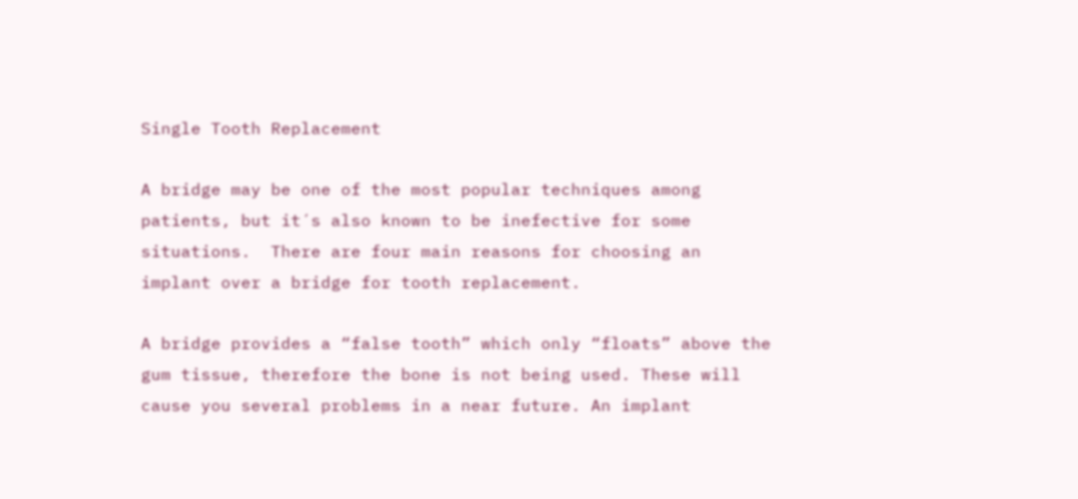Single Tooth Replacement

A bridge may be one of the most popular techniques among patients, but it´s also known to be inefective for some situations.  There are four main reasons for choosing an implant over a bridge for tooth replacement.

A bridge provides a “false tooth” which only “floats” above the gum tissue, therefore the bone is not being used. These will cause you several problems in a near future. An implant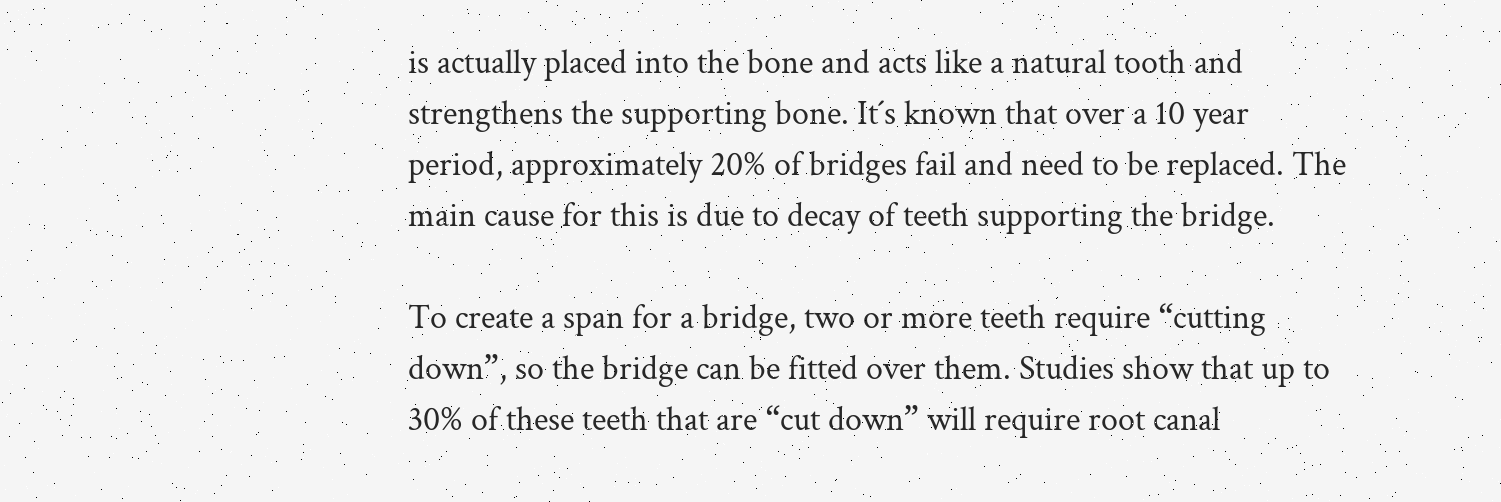is actually placed into the bone and acts like a natural tooth and strengthens the supporting bone. It´s known that over a 10 year period, approximately 20% of bridges fail and need to be replaced. The main cause for this is due to decay of teeth supporting the bridge.

To create a span for a bridge, two or more teeth require “cutting down”, so the bridge can be fitted over them. Studies show that up to 30% of these teeth that are “cut down” will require root canal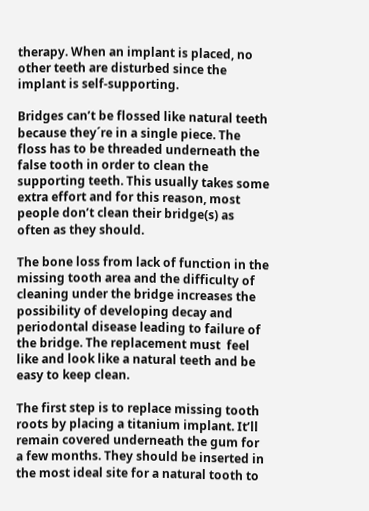therapy. When an implant is placed, no other teeth are disturbed since the implant is self-supporting.

Bridges can’t be flossed like natural teeth because they´re in a single piece. The floss has to be threaded underneath the false tooth in order to clean the supporting teeth. This usually takes some extra effort and for this reason, most people don’t clean their bridge(s) as often as they should.

The bone loss from lack of function in the missing tooth area and the difficulty of cleaning under the bridge increases the possibility of developing decay and periodontal disease leading to failure of the bridge. The replacement must  feel like and look like a natural teeth and be easy to keep clean.

The first step is to replace missing tooth roots by placing a titanium implant. It’ll remain covered underneath the gum for a few months. They should be inserted in the most ideal site for a natural tooth to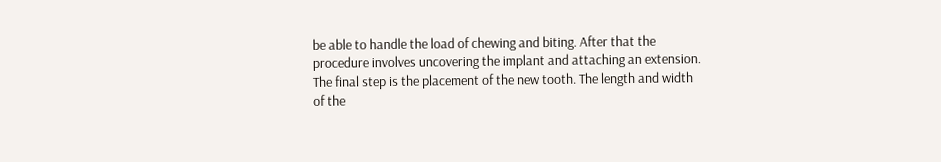be able to handle the load of chewing and biting. After that the procedure involves uncovering the implant and attaching an extension. The final step is the placement of the new tooth. The length and width of the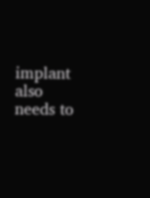implant also needs to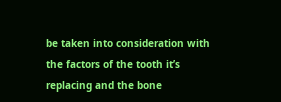be taken into consideration with the factors of the tooth it’s replacing and the bone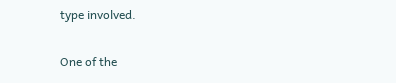type involved.

One of the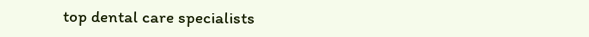top dental care specialists